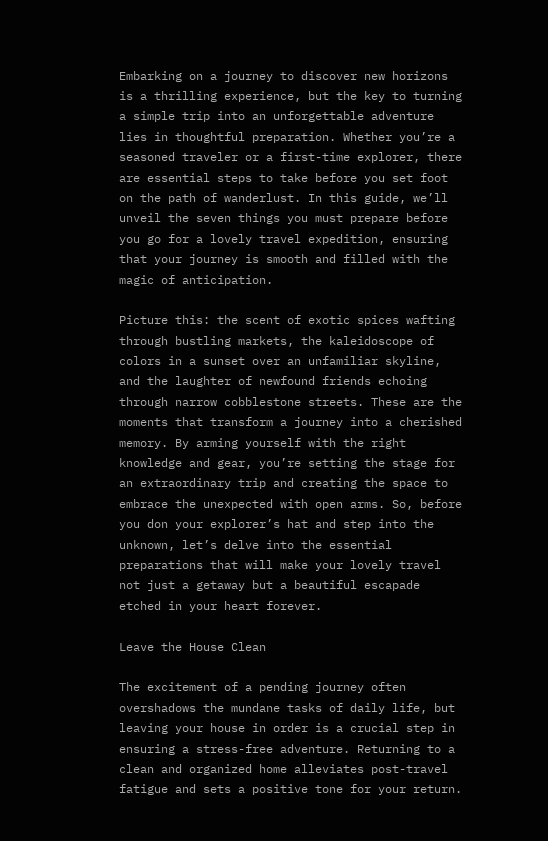Embarking on a journey to discover new horizons is a thrilling experience, but the key to turning a simple trip into an unforgettable adventure lies in thoughtful preparation. Whether you’re a seasoned traveler or a first-time explorer, there are essential steps to take before you set foot on the path of wanderlust. In this guide, we’ll unveil the seven things you must prepare before you go for a lovely travel expedition, ensuring that your journey is smooth and filled with the magic of anticipation.

Picture this: the scent of exotic spices wafting through bustling markets, the kaleidoscope of colors in a sunset over an unfamiliar skyline, and the laughter of newfound friends echoing through narrow cobblestone streets. These are the moments that transform a journey into a cherished memory. By arming yourself with the right knowledge and gear, you’re setting the stage for an extraordinary trip and creating the space to embrace the unexpected with open arms. So, before you don your explorer’s hat and step into the unknown, let’s delve into the essential preparations that will make your lovely travel not just a getaway but a beautiful escapade etched in your heart forever.

Leave the House Clean

The excitement of a pending journey often overshadows the mundane tasks of daily life, but leaving your house in order is a crucial step in ensuring a stress-free adventure. Returning to a clean and organized home alleviates post-travel fatigue and sets a positive tone for your return.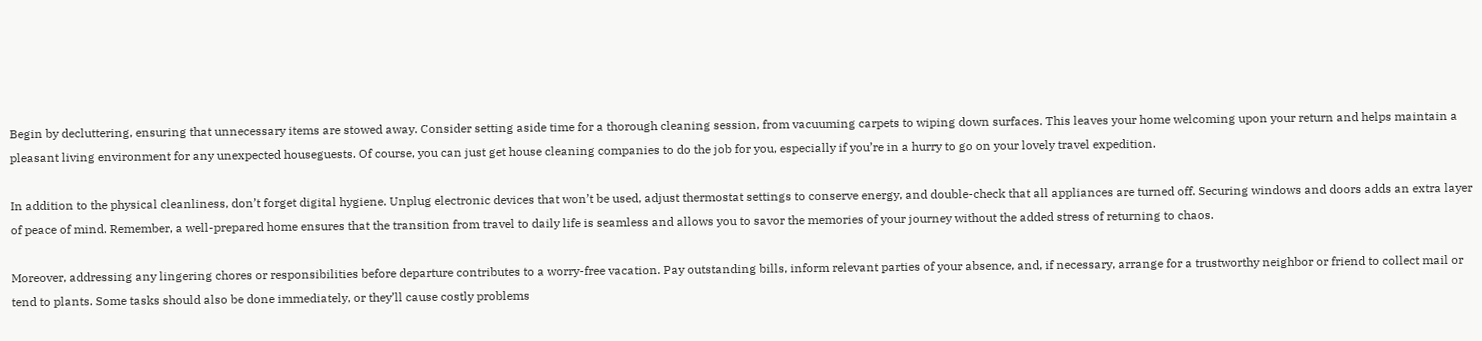Begin by decluttering, ensuring that unnecessary items are stowed away. Consider setting aside time for a thorough cleaning session, from vacuuming carpets to wiping down surfaces. This leaves your home welcoming upon your return and helps maintain a pleasant living environment for any unexpected houseguests. Of course, you can just get house cleaning companies to do the job for you, especially if you’re in a hurry to go on your lovely travel expedition.

In addition to the physical cleanliness, don’t forget digital hygiene. Unplug electronic devices that won’t be used, adjust thermostat settings to conserve energy, and double-check that all appliances are turned off. Securing windows and doors adds an extra layer of peace of mind. Remember, a well-prepared home ensures that the transition from travel to daily life is seamless and allows you to savor the memories of your journey without the added stress of returning to chaos.

Moreover, addressing any lingering chores or responsibilities before departure contributes to a worry-free vacation. Pay outstanding bills, inform relevant parties of your absence, and, if necessary, arrange for a trustworthy neighbor or friend to collect mail or tend to plants. Some tasks should also be done immediately, or they’ll cause costly problems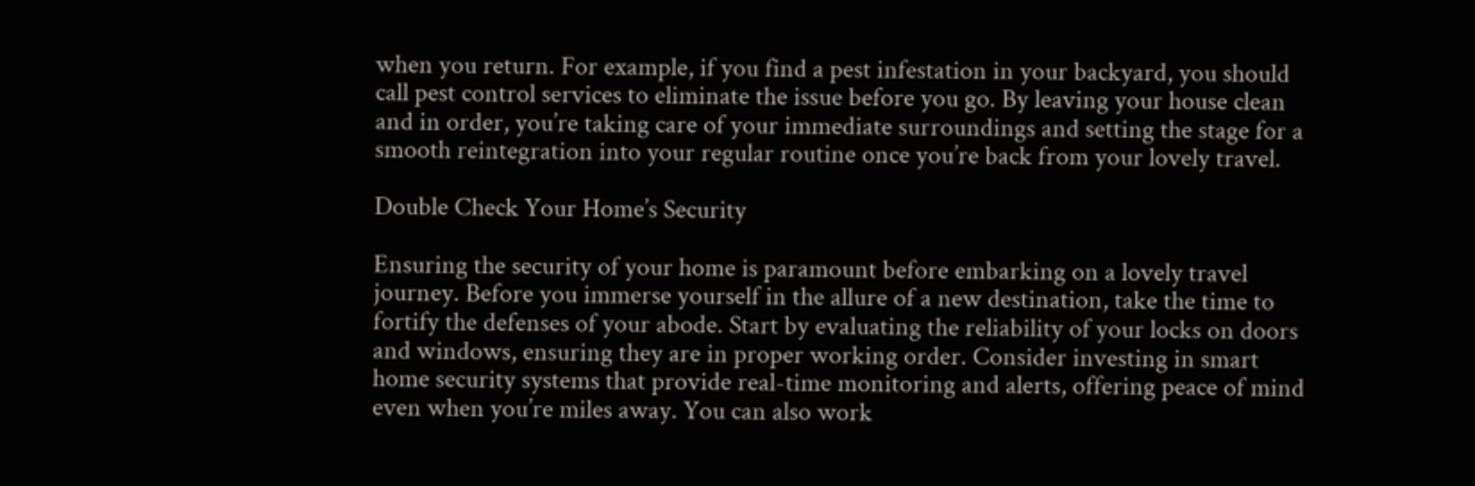when you return. For example, if you find a pest infestation in your backyard, you should call pest control services to eliminate the issue before you go. By leaving your house clean and in order, you’re taking care of your immediate surroundings and setting the stage for a smooth reintegration into your regular routine once you’re back from your lovely travel.

Double Check Your Home’s Security

Ensuring the security of your home is paramount before embarking on a lovely travel journey. Before you immerse yourself in the allure of a new destination, take the time to fortify the defenses of your abode. Start by evaluating the reliability of your locks on doors and windows, ensuring they are in proper working order. Consider investing in smart home security systems that provide real-time monitoring and alerts, offering peace of mind even when you’re miles away. You can also work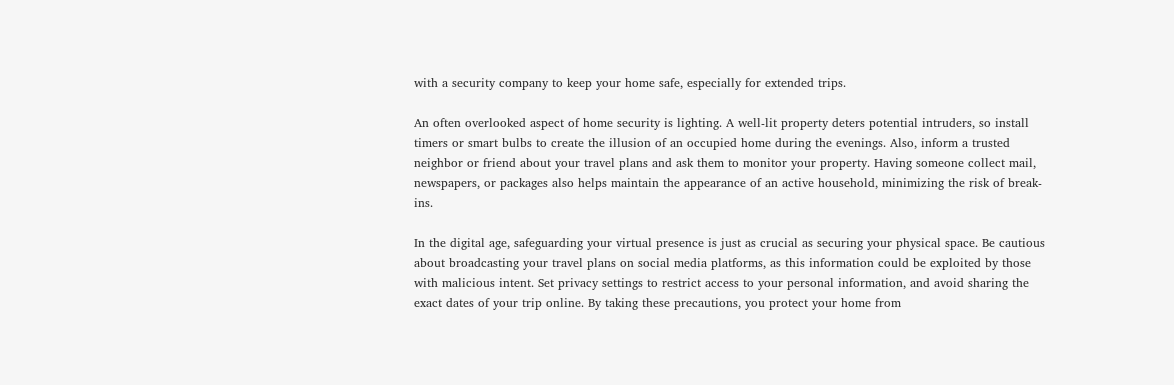with a security company to keep your home safe, especially for extended trips.

An often overlooked aspect of home security is lighting. A well-lit property deters potential intruders, so install timers or smart bulbs to create the illusion of an occupied home during the evenings. Also, inform a trusted neighbor or friend about your travel plans and ask them to monitor your property. Having someone collect mail, newspapers, or packages also helps maintain the appearance of an active household, minimizing the risk of break-ins.

In the digital age, safeguarding your virtual presence is just as crucial as securing your physical space. Be cautious about broadcasting your travel plans on social media platforms, as this information could be exploited by those with malicious intent. Set privacy settings to restrict access to your personal information, and avoid sharing the exact dates of your trip online. By taking these precautions, you protect your home from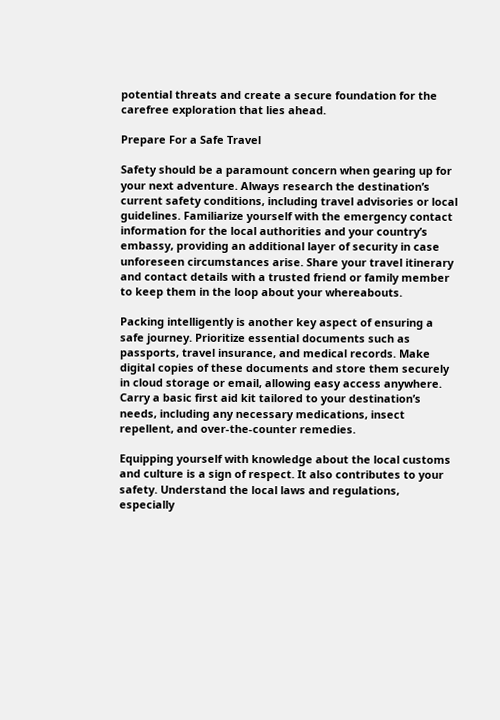potential threats and create a secure foundation for the carefree exploration that lies ahead.

Prepare For a Safe Travel

Safety should be a paramount concern when gearing up for your next adventure. Always research the destination’s current safety conditions, including travel advisories or local guidelines. Familiarize yourself with the emergency contact information for the local authorities and your country’s embassy, providing an additional layer of security in case unforeseen circumstances arise. Share your travel itinerary and contact details with a trusted friend or family member to keep them in the loop about your whereabouts.

Packing intelligently is another key aspect of ensuring a safe journey. Prioritize essential documents such as passports, travel insurance, and medical records. Make digital copies of these documents and store them securely in cloud storage or email, allowing easy access anywhere. Carry a basic first aid kit tailored to your destination’s needs, including any necessary medications, insect repellent, and over-the-counter remedies.

Equipping yourself with knowledge about the local customs and culture is a sign of respect. It also contributes to your safety. Understand the local laws and regulations, especially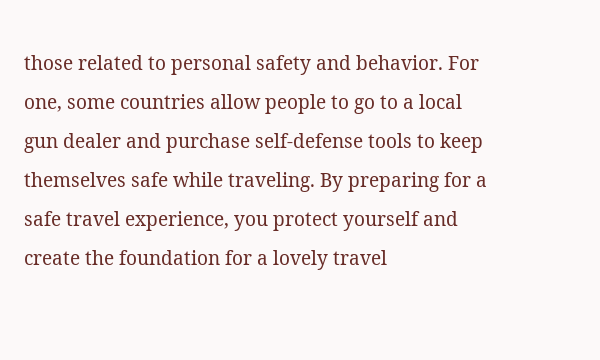those related to personal safety and behavior. For one, some countries allow people to go to a local gun dealer and purchase self-defense tools to keep themselves safe while traveling. By preparing for a safe travel experience, you protect yourself and create the foundation for a lovely travel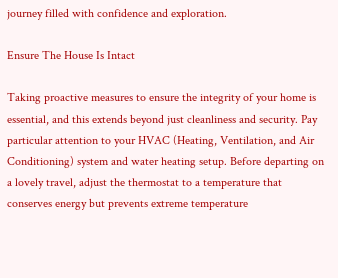journey filled with confidence and exploration.

Ensure The House Is Intact

Taking proactive measures to ensure the integrity of your home is essential, and this extends beyond just cleanliness and security. Pay particular attention to your HVAC (Heating, Ventilation, and Air Conditioning) system and water heating setup. Before departing on a lovely travel, adjust the thermostat to a temperature that conserves energy but prevents extreme temperature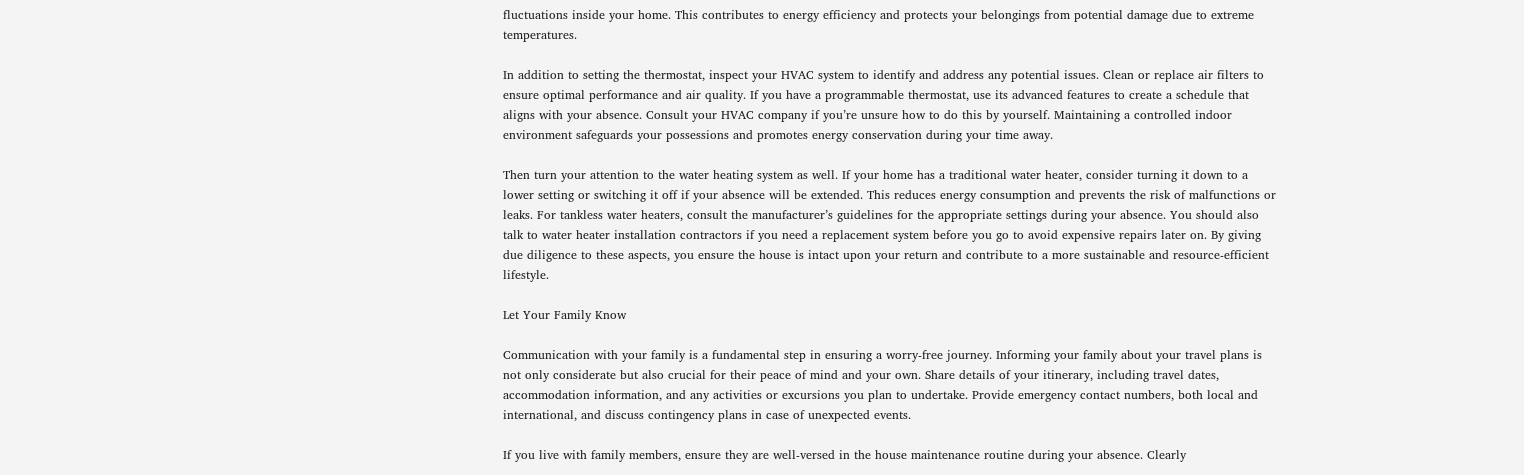fluctuations inside your home. This contributes to energy efficiency and protects your belongings from potential damage due to extreme temperatures.

In addition to setting the thermostat, inspect your HVAC system to identify and address any potential issues. Clean or replace air filters to ensure optimal performance and air quality. If you have a programmable thermostat, use its advanced features to create a schedule that aligns with your absence. Consult your HVAC company if you’re unsure how to do this by yourself. Maintaining a controlled indoor environment safeguards your possessions and promotes energy conservation during your time away.

Then turn your attention to the water heating system as well. If your home has a traditional water heater, consider turning it down to a lower setting or switching it off if your absence will be extended. This reduces energy consumption and prevents the risk of malfunctions or leaks. For tankless water heaters, consult the manufacturer’s guidelines for the appropriate settings during your absence. You should also talk to water heater installation contractors if you need a replacement system before you go to avoid expensive repairs later on. By giving due diligence to these aspects, you ensure the house is intact upon your return and contribute to a more sustainable and resource-efficient lifestyle.

Let Your Family Know

Communication with your family is a fundamental step in ensuring a worry-free journey. Informing your family about your travel plans is not only considerate but also crucial for their peace of mind and your own. Share details of your itinerary, including travel dates, accommodation information, and any activities or excursions you plan to undertake. Provide emergency contact numbers, both local and international, and discuss contingency plans in case of unexpected events.

If you live with family members, ensure they are well-versed in the house maintenance routine during your absence. Clearly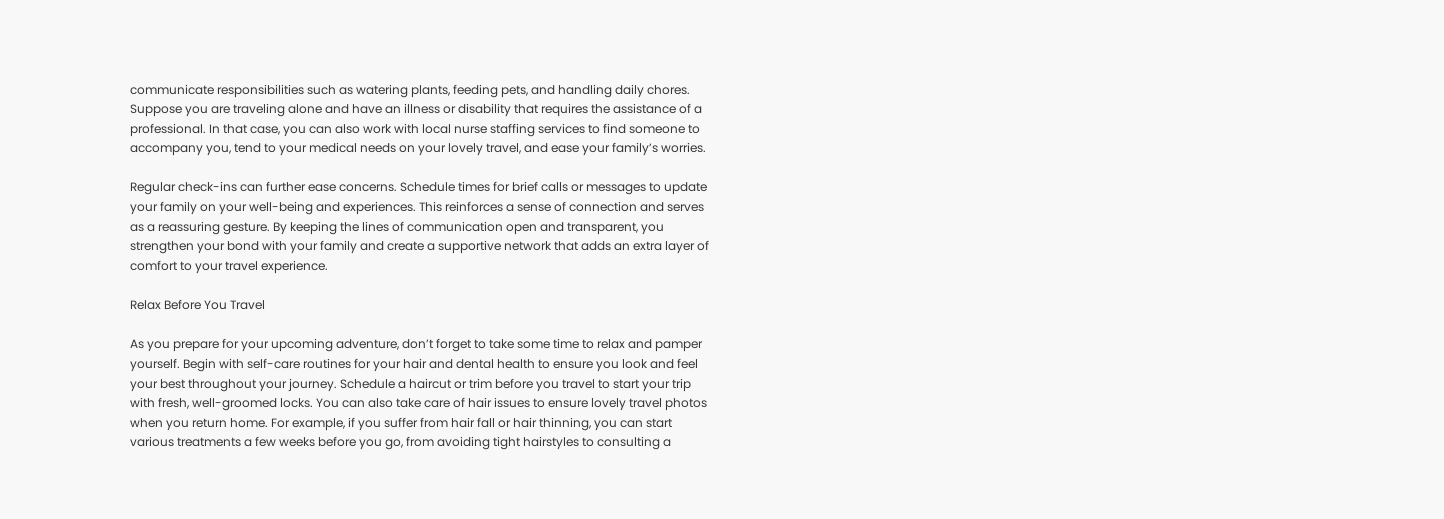communicate responsibilities such as watering plants, feeding pets, and handling daily chores. Suppose you are traveling alone and have an illness or disability that requires the assistance of a professional. In that case, you can also work with local nurse staffing services to find someone to accompany you, tend to your medical needs on your lovely travel, and ease your family’s worries.

Regular check-ins can further ease concerns. Schedule times for brief calls or messages to update your family on your well-being and experiences. This reinforces a sense of connection and serves as a reassuring gesture. By keeping the lines of communication open and transparent, you strengthen your bond with your family and create a supportive network that adds an extra layer of comfort to your travel experience.

Relax Before You Travel

As you prepare for your upcoming adventure, don’t forget to take some time to relax and pamper yourself. Begin with self-care routines for your hair and dental health to ensure you look and feel your best throughout your journey. Schedule a haircut or trim before you travel to start your trip with fresh, well-groomed locks. You can also take care of hair issues to ensure lovely travel photos when you return home. For example, if you suffer from hair fall or hair thinning, you can start various treatments a few weeks before you go, from avoiding tight hairstyles to consulting a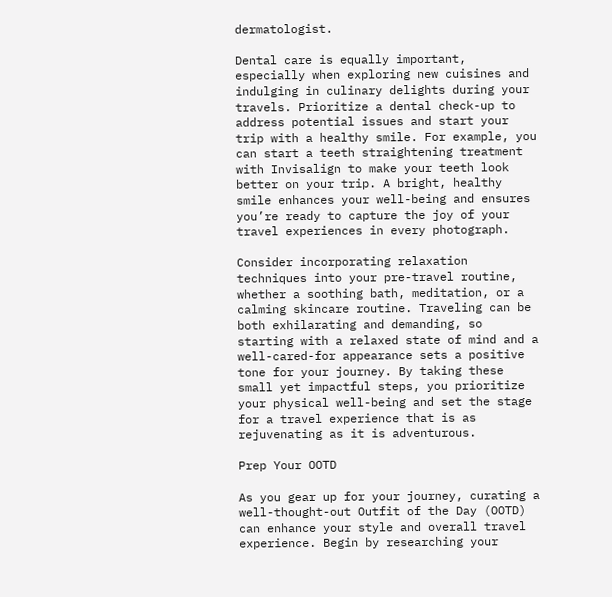dermatologist.

Dental care is equally important, especially when exploring new cuisines and indulging in culinary delights during your travels. Prioritize a dental check-up to address potential issues and start your trip with a healthy smile. For example, you can start a teeth straightening treatment with Invisalign to make your teeth look better on your trip. A bright, healthy smile enhances your well-being and ensures you’re ready to capture the joy of your travel experiences in every photograph.

Consider incorporating relaxation techniques into your pre-travel routine, whether a soothing bath, meditation, or a calming skincare routine. Traveling can be both exhilarating and demanding, so starting with a relaxed state of mind and a well-cared-for appearance sets a positive tone for your journey. By taking these small yet impactful steps, you prioritize your physical well-being and set the stage for a travel experience that is as rejuvenating as it is adventurous.

Prep Your OOTD

As you gear up for your journey, curating a well-thought-out Outfit of the Day (OOTD) can enhance your style and overall travel experience. Begin by researching your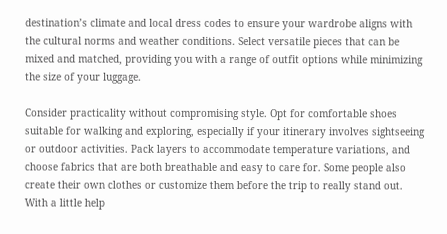destination’s climate and local dress codes to ensure your wardrobe aligns with the cultural norms and weather conditions. Select versatile pieces that can be mixed and matched, providing you with a range of outfit options while minimizing the size of your luggage.

Consider practicality without compromising style. Opt for comfortable shoes suitable for walking and exploring, especially if your itinerary involves sightseeing or outdoor activities. Pack layers to accommodate temperature variations, and choose fabrics that are both breathable and easy to care for. Some people also create their own clothes or customize them before the trip to really stand out. With a little help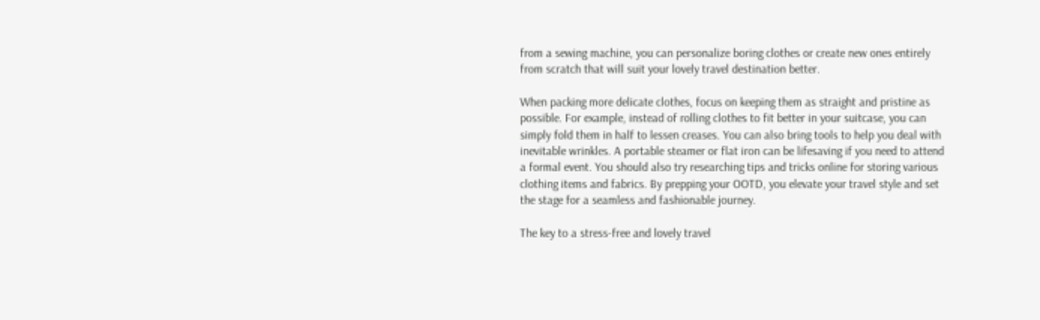from a sewing machine, you can personalize boring clothes or create new ones entirely from scratch that will suit your lovely travel destination better.

When packing more delicate clothes, focus on keeping them as straight and pristine as possible. For example, instead of rolling clothes to fit better in your suitcase, you can simply fold them in half to lessen creases. You can also bring tools to help you deal with inevitable wrinkles. A portable steamer or flat iron can be lifesaving if you need to attend a formal event. You should also try researching tips and tricks online for storing various clothing items and fabrics. By prepping your OOTD, you elevate your travel style and set the stage for a seamless and fashionable journey.

The key to a stress-free and lovely travel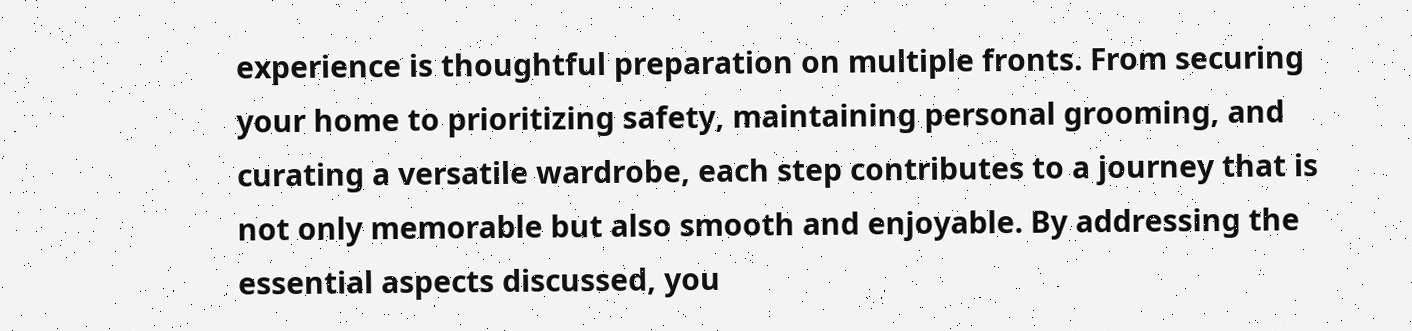experience is thoughtful preparation on multiple fronts. From securing your home to prioritizing safety, maintaining personal grooming, and curating a versatile wardrobe, each step contributes to a journey that is not only memorable but also smooth and enjoyable. By addressing the essential aspects discussed, you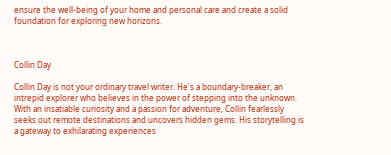ensure the well-being of your home and personal care and create a solid foundation for exploring new horizons.



Collin Day

Collin Day is not your ordinary travel writer. He's a boundary-breaker, an intrepid explorer who believes in the power of stepping into the unknown. With an insatiable curiosity and a passion for adventure, Collin fearlessly seeks out remote destinations and uncovers hidden gems. His storytelling is a gateway to exhilarating experiences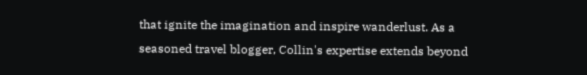that ignite the imagination and inspire wanderlust. As a seasoned travel blogger, Collin's expertise extends beyond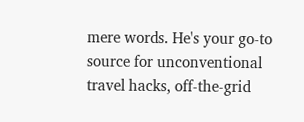mere words. He's your go-to source for unconventional travel hacks, off-the-grid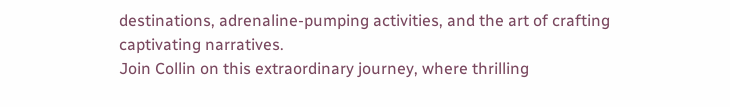destinations, adrenaline-pumping activities, and the art of crafting captivating narratives.
Join Collin on this extraordinary journey, where thrilling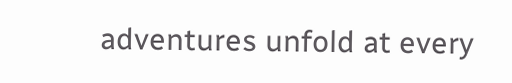adventures unfold at every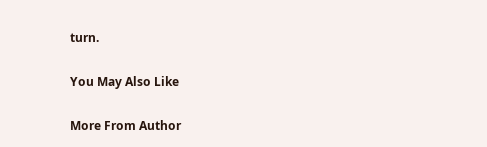turn.

You May Also Like

More From Author